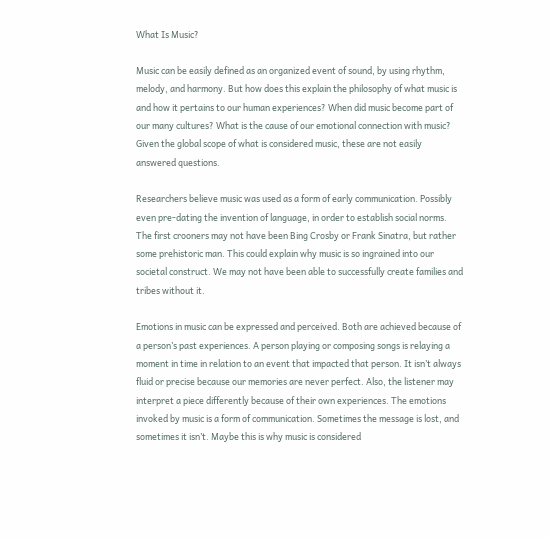What Is Music?

Music can be easily defined as an organized event of sound, by using rhythm, melody, and harmony. But how does this explain the philosophy of what music is and how it pertains to our human experiences? When did music become part of our many cultures? What is the cause of our emotional connection with music? Given the global scope of what is considered music, these are not easily answered questions.

Researchers believe music was used as a form of early communication. Possibly even pre-dating the invention of language, in order to establish social norms. The first crooners may not have been Bing Crosby or Frank Sinatra, but rather some prehistoric man. This could explain why music is so ingrained into our societal construct. We may not have been able to successfully create families and tribes without it.

Emotions in music can be expressed and perceived. Both are achieved because of a person’s past experiences. A person playing or composing songs is relaying a moment in time in relation to an event that impacted that person. It isn’t always fluid or precise because our memories are never perfect. Also, the listener may interpret a piece differently because of their own experiences. The emotions invoked by music is a form of communication. Sometimes the message is lost, and sometimes it isn’t. Maybe this is why music is considered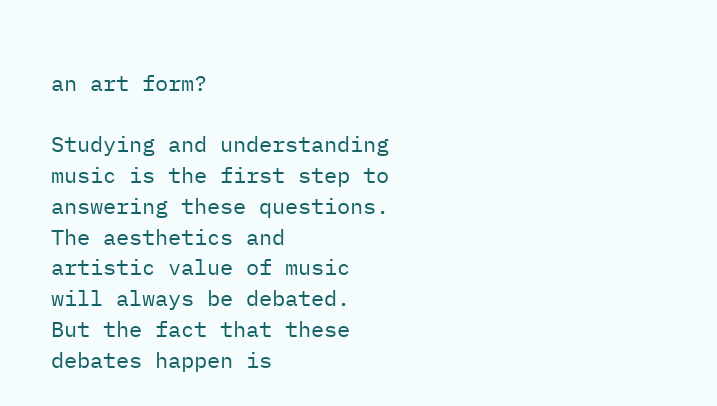an art form?

Studying and understanding music is the first step to answering these questions. The aesthetics and artistic value of music will always be debated. But the fact that these debates happen is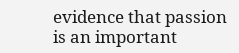evidence that passion is an important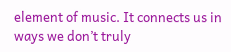element of music. It connects us in ways we don’t truly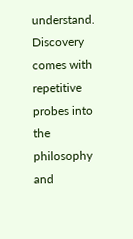understand. Discovery comes with repetitive probes into the philosophy and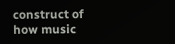construct of how music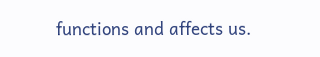functions and affects us.